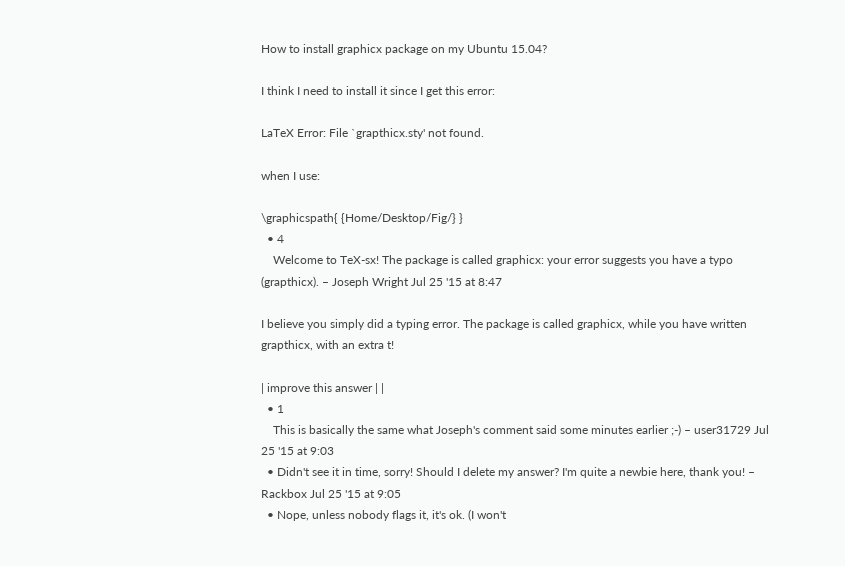How to install graphicx package on my Ubuntu 15.04?

I think I need to install it since I get this error:

LaTeX Error: File `grapthicx.sty' not found.

when I use:

\graphicspath{ {Home/Desktop/Fig/} }
  • 4
    Welcome to TeX-sx! The package is called graphicx: your error suggests you have a typo (grapthicx). – Joseph Wright Jul 25 '15 at 8:47

I believe you simply did a typing error. The package is called graphicx, while you have written grapthicx, with an extra t!

| improve this answer | |
  • 1
    This is basically the same what Joseph's comment said some minutes earlier ;-) – user31729 Jul 25 '15 at 9:03
  • Didn't see it in time, sorry! Should I delete my answer? I'm quite a newbie here, thank you! – Rackbox Jul 25 '15 at 9:05
  • Nope, unless nobody flags it, it's ok. (I won't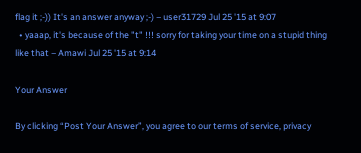flag it ;-)) It's an answer anyway ;-) – user31729 Jul 25 '15 at 9:07
  • yaaap, it's because of the "t" !!! sorry for taking your time on a stupid thing like that – Amawi Jul 25 '15 at 9:14

Your Answer

By clicking “Post Your Answer”, you agree to our terms of service, privacy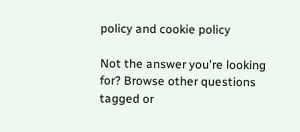policy and cookie policy

Not the answer you're looking for? Browse other questions tagged or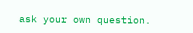ask your own question.